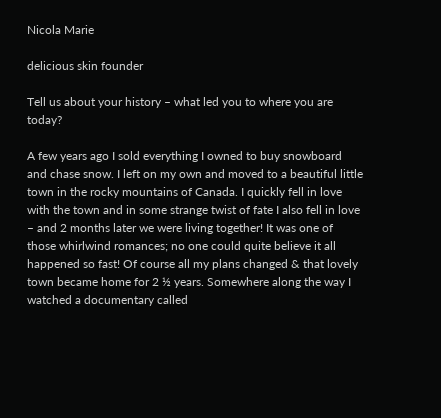Nicola Marie

delicious skin founder

Tell us about your history – what led you to where you are today?

A few years ago I sold everything I owned to buy snowboard and chase snow. I left on my own and moved to a beautiful little town in the rocky mountains of Canada. I quickly fell in love with the town and in some strange twist of fate I also fell in love – and 2 months later we were living together! It was one of those whirlwind romances; no one could quite believe it all happened so fast! Of course all my plans changed & that lovely town became home for 2 ½ years. Somewhere along the way I watched a documentary called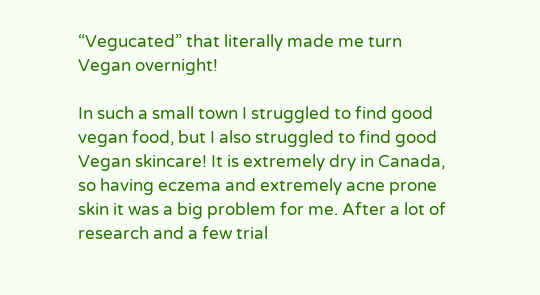“Vegucated” that literally made me turn Vegan overnight!

In such a small town I struggled to find good vegan food, but I also struggled to find good Vegan skincare! It is extremely dry in Canada, so having eczema and extremely acne prone skin it was a big problem for me. After a lot of research and a few trial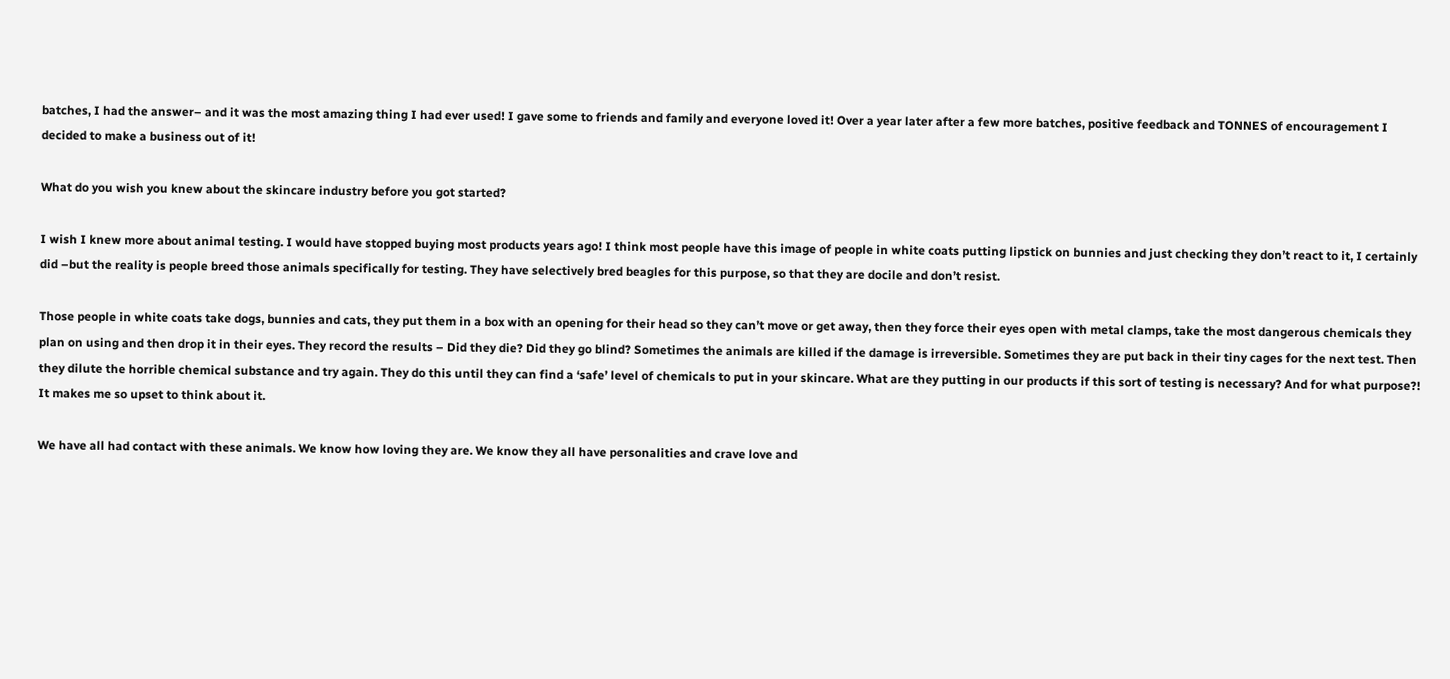batches, I had the answer– and it was the most amazing thing I had ever used! I gave some to friends and family and everyone loved it! Over a year later after a few more batches, positive feedback and TONNES of encouragement I decided to make a business out of it!

What do you wish you knew about the skincare industry before you got started?

I wish I knew more about animal testing. I would have stopped buying most products years ago! I think most people have this image of people in white coats putting lipstick on bunnies and just checking they don’t react to it, I certainly did –but the reality is people breed those animals specifically for testing. They have selectively bred beagles for this purpose, so that they are docile and don’t resist.

Those people in white coats take dogs, bunnies and cats, they put them in a box with an opening for their head so they can’t move or get away, then they force their eyes open with metal clamps, take the most dangerous chemicals they plan on using and then drop it in their eyes. They record the results – Did they die? Did they go blind? Sometimes the animals are killed if the damage is irreversible. Sometimes they are put back in their tiny cages for the next test. Then they dilute the horrible chemical substance and try again. They do this until they can find a ‘safe’ level of chemicals to put in your skincare. What are they putting in our products if this sort of testing is necessary? And for what purpose?! It makes me so upset to think about it.

We have all had contact with these animals. We know how loving they are. We know they all have personalities and crave love and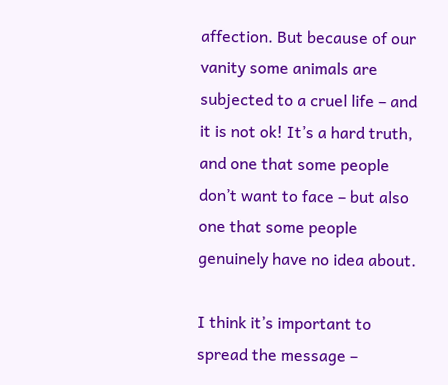affection. But because of our vanity some animals are subjected to a cruel life – and it is not ok! It’s a hard truth, and one that some people don’t want to face – but also one that some people genuinely have no idea about.

I think it’s important to spread the message –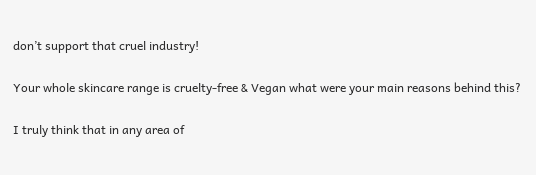don’t support that cruel industry!

Your whole skincare range is cruelty-free & Vegan what were your main reasons behind this?

I truly think that in any area of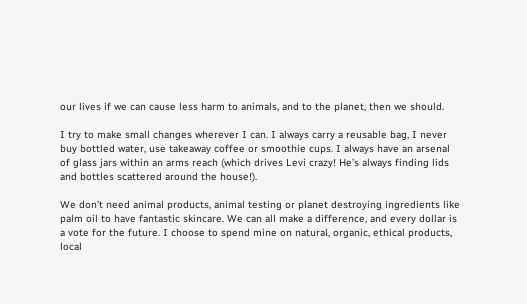our lives if we can cause less harm to animals, and to the planet, then we should.

I try to make small changes wherever I can. I always carry a reusable bag, I never buy bottled water, use takeaway coffee or smoothie cups. I always have an arsenal of glass jars within an arms reach (which drives Levi crazy! He’s always finding lids and bottles scattered around the house!).

We don’t need animal products, animal testing or planet destroying ingredients like palm oil to have fantastic skincare. We can all make a difference, and every dollar is a vote for the future. I choose to spend mine on natural, organic, ethical products, local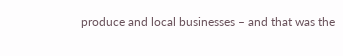produce and local businesses – and that was the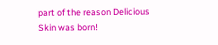part of the reason Delicious Skin was born!